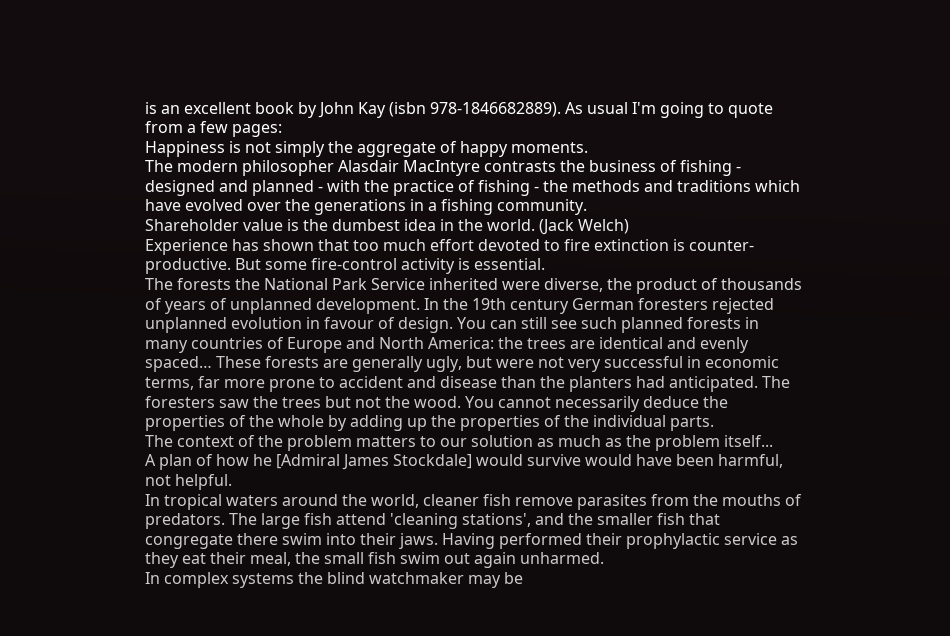is an excellent book by John Kay (isbn 978-1846682889). As usual I'm going to quote from a few pages:
Happiness is not simply the aggregate of happy moments.
The modern philosopher Alasdair MacIntyre contrasts the business of fishing - designed and planned - with the practice of fishing - the methods and traditions which have evolved over the generations in a fishing community.
Shareholder value is the dumbest idea in the world. (Jack Welch)
Experience has shown that too much effort devoted to fire extinction is counter-productive. But some fire-control activity is essential.
The forests the National Park Service inherited were diverse, the product of thousands of years of unplanned development. In the 19th century German foresters rejected unplanned evolution in favour of design. You can still see such planned forests in many countries of Europe and North America: the trees are identical and evenly spaced… These forests are generally ugly, but were not very successful in economic terms, far more prone to accident and disease than the planters had anticipated. The foresters saw the trees but not the wood. You cannot necessarily deduce the properties of the whole by adding up the properties of the individual parts.
The context of the problem matters to our solution as much as the problem itself...
A plan of how he [Admiral James Stockdale] would survive would have been harmful, not helpful.
In tropical waters around the world, cleaner fish remove parasites from the mouths of predators. The large fish attend 'cleaning stations', and the smaller fish that congregate there swim into their jaws. Having performed their prophylactic service as they eat their meal, the small fish swim out again unharmed.
In complex systems the blind watchmaker may be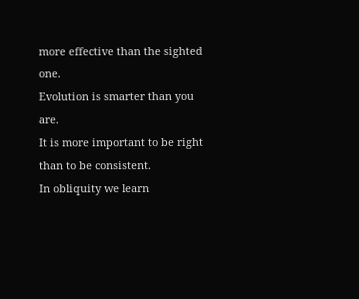more effective than the sighted one.
Evolution is smarter than you are.
It is more important to be right than to be consistent.
In obliquity we learn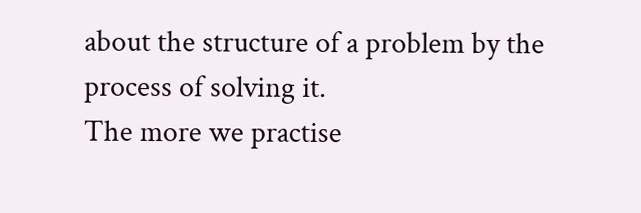about the structure of a problem by the process of solving it.
The more we practise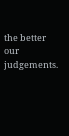the better our judgements.